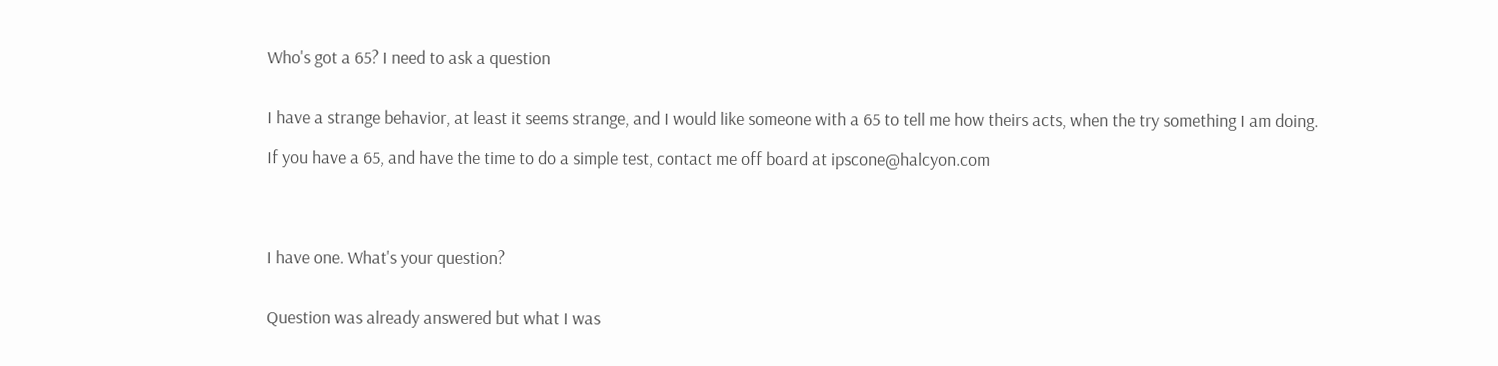Who's got a 65? I need to ask a question


I have a strange behavior, at least it seems strange, and I would like someone with a 65 to tell me how theirs acts, when the try something I am doing.

If you have a 65, and have the time to do a simple test, contact me off board at ipscone@halcyon.com




I have one. What's your question?


Question was already answered but what I was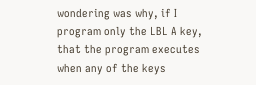wondering was why, if I program only the LBL A key, that the program executes when any of the keys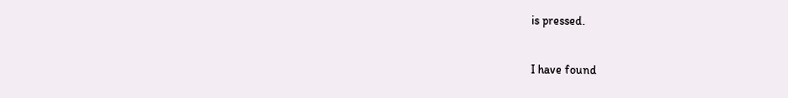is pressed.

I have found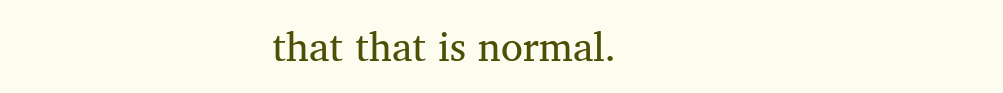that that is normal.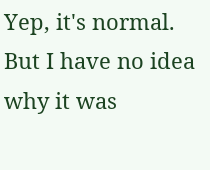Yep, it's normal. But I have no idea why it was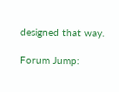designed that way.

Forum Jump: